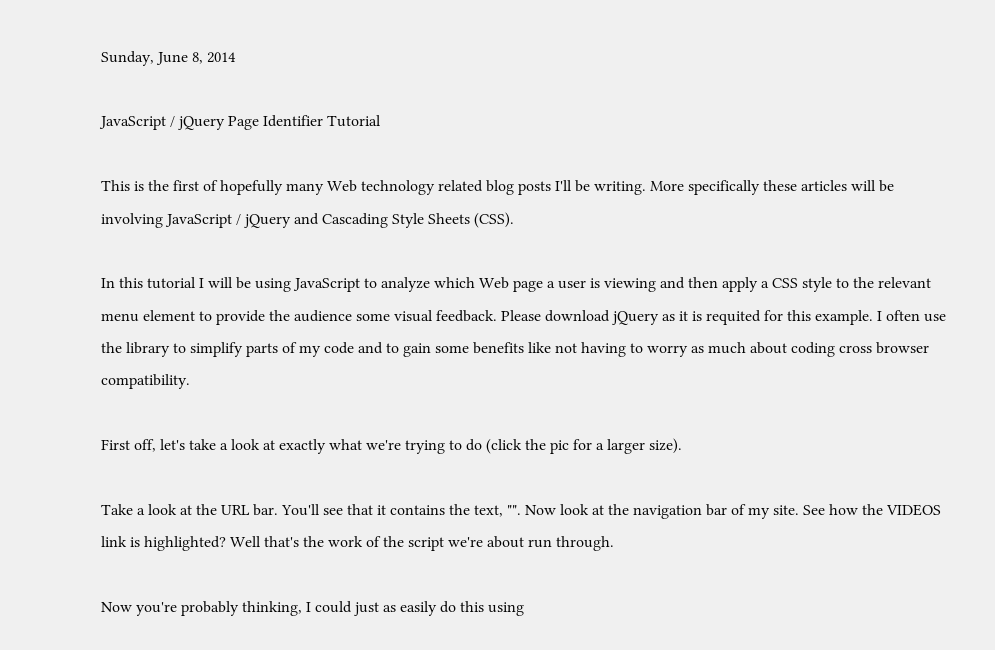Sunday, June 8, 2014

JavaScript / jQuery Page Identifier Tutorial

This is the first of hopefully many Web technology related blog posts I'll be writing. More specifically these articles will be involving JavaScript / jQuery and Cascading Style Sheets (CSS).

In this tutorial I will be using JavaScript to analyze which Web page a user is viewing and then apply a CSS style to the relevant menu element to provide the audience some visual feedback. Please download jQuery as it is requited for this example. I often use the library to simplify parts of my code and to gain some benefits like not having to worry as much about coding cross browser compatibility.

First off, let's take a look at exactly what we're trying to do (click the pic for a larger size).

Take a look at the URL bar. You'll see that it contains the text, "". Now look at the navigation bar of my site. See how the VIDEOS link is highlighted? Well that's the work of the script we're about run through.

Now you're probably thinking, I could just as easily do this using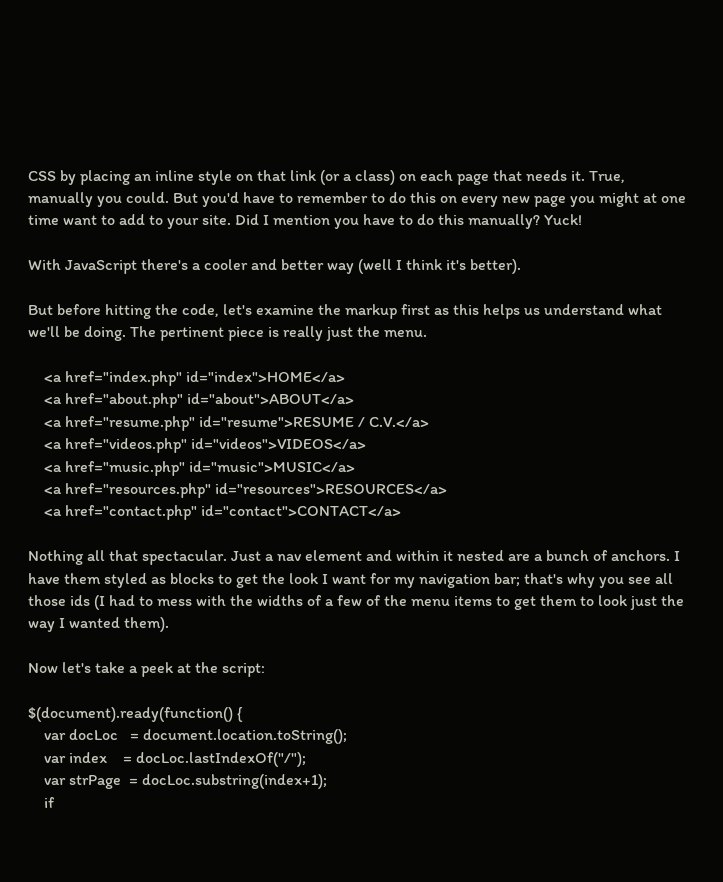CSS by placing an inline style on that link (or a class) on each page that needs it. True, manually you could. But you'd have to remember to do this on every new page you might at one time want to add to your site. Did I mention you have to do this manually? Yuck!

With JavaScript there's a cooler and better way (well I think it's better).

But before hitting the code, let's examine the markup first as this helps us understand what we'll be doing. The pertinent piece is really just the menu.

    <a href="index.php" id="index">HOME</a>
    <a href="about.php" id="about">ABOUT</a>
    <a href="resume.php" id="resume">RESUME / C.V.</a>
    <a href="videos.php" id="videos">VIDEOS</a>
    <a href="music.php" id="music">MUSIC</a>
    <a href="resources.php" id="resources">RESOURCES</a>
    <a href="contact.php" id="contact">CONTACT</a>

Nothing all that spectacular. Just a nav element and within it nested are a bunch of anchors. I have them styled as blocks to get the look I want for my navigation bar; that's why you see all those ids (I had to mess with the widths of a few of the menu items to get them to look just the way I wanted them).

Now let's take a peek at the script:

$(document).ready(function() {
    var docLoc   = document.location.toString();
    var index    = docLoc.lastIndexOf("/");
    var strPage  = docLoc.substring(index+1);
    if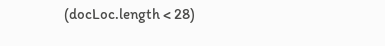(docLoc.length < 28)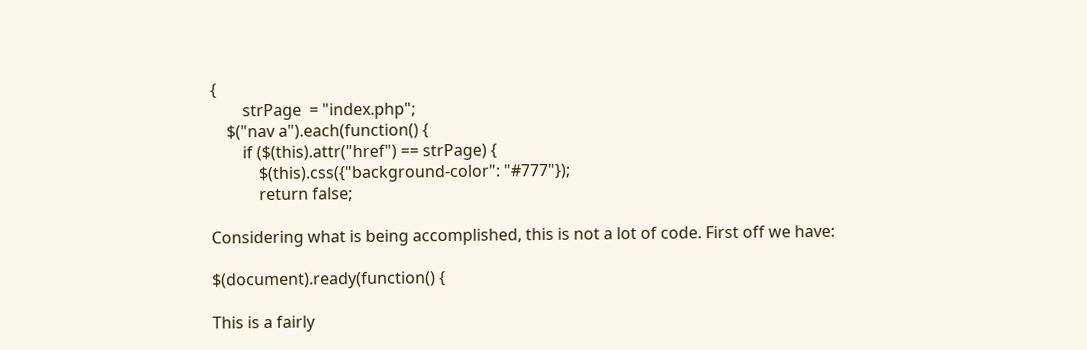{
        strPage  = "index.php";
    $("nav a").each(function() {
        if ($(this).attr("href") == strPage) {
            $(this).css({"background-color": "#777"});
            return false;

Considering what is being accomplished, this is not a lot of code. First off we have:

$(document).ready(function() {

This is a fairly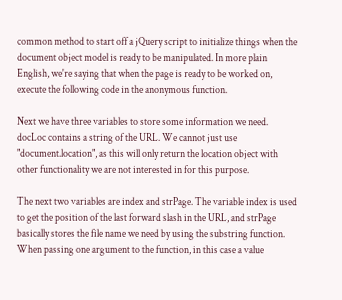common method to start off a jQuery script to initialize things when the document object model is ready to be manipulated. In more plain English, we're saying that when the page is ready to be worked on, execute the following code in the anonymous function.

Next we have three variables to store some information we need. docLoc contains a string of the URL. We cannot just use "document.location", as this will only return the location object with other functionality we are not interested in for this purpose.

The next two variables are index and strPage. The variable index is used to get the position of the last forward slash in the URL, and strPage basically stores the file name we need by using the substring function. When passing one argument to the function, in this case a value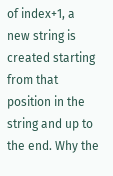of index+1, a new string is created starting from that position in the string and up to the end. Why the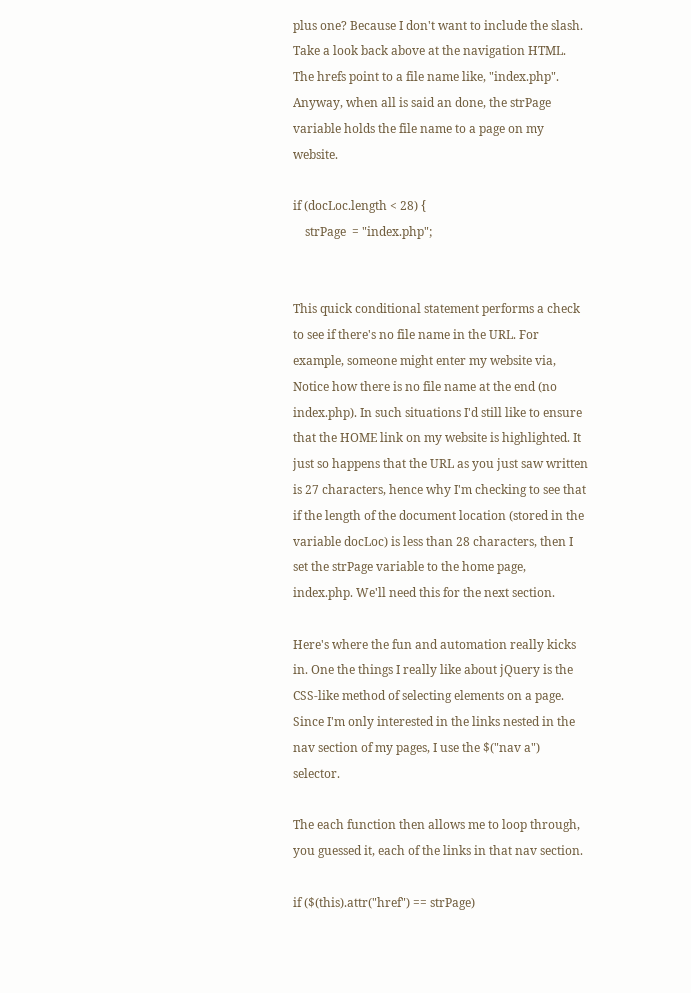plus one? Because I don't want to include the slash. Take a look back above at the navigation HTML. The hrefs point to a file name like, "index.php". Anyway, when all is said an done, the strPage variable holds the file name to a page on my website.

if (docLoc.length < 28) {
    strPage  = "index.php";


This quick conditional statement performs a check to see if there's no file name in the URL. For example, someone might enter my website via, Notice how there is no file name at the end (no index.php). In such situations I'd still like to ensure that the HOME link on my website is highlighted. It just so happens that the URL as you just saw written is 27 characters, hence why I'm checking to see that if the length of the document location (stored in the variable docLoc) is less than 28 characters, then I set the strPage variable to the home page, index.php. We'll need this for the next section.

Here's where the fun and automation really kicks in. One the things I really like about jQuery is the CSS-like method of selecting elements on a page. Since I'm only interested in the links nested in the nav section of my pages, I use the $("nav a") selector.

The each function then allows me to loop through, you guessed it, each of the links in that nav section.

if ($(this).attr("href") == strPage)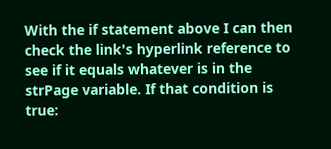With the if statement above I can then check the link's hyperlink reference to see if it equals whatever is in the strPage variable. If that condition is true: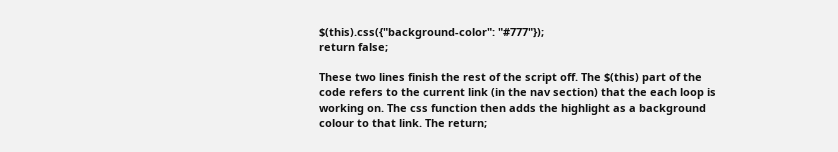$(this).css({"background-color": "#777"});
return false;

These two lines finish the rest of the script off. The $(this) part of the code refers to the current link (in the nav section) that the each loop is working on. The css function then adds the highlight as a background colour to that link. The return;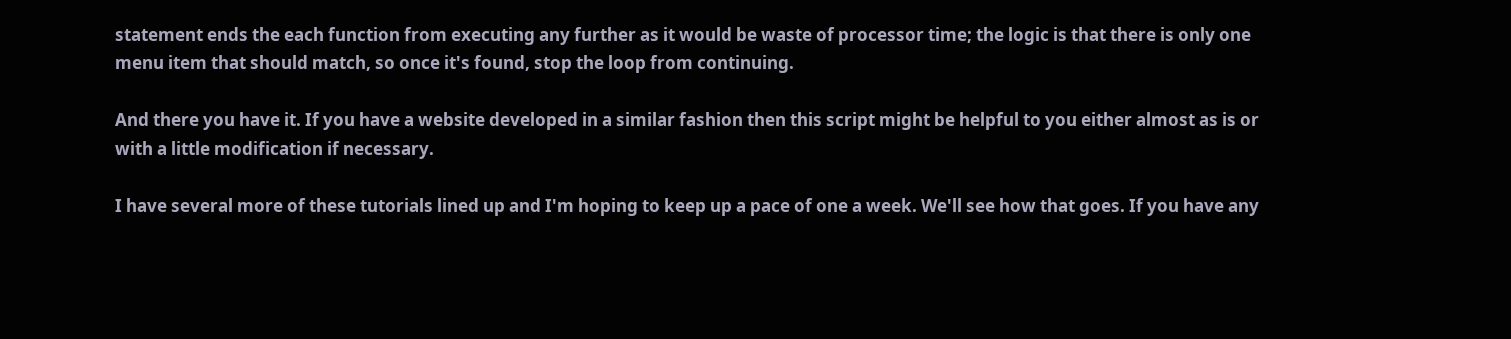statement ends the each function from executing any further as it would be waste of processor time; the logic is that there is only one menu item that should match, so once it's found, stop the loop from continuing.

And there you have it. If you have a website developed in a similar fashion then this script might be helpful to you either almost as is or with a little modification if necessary.

I have several more of these tutorials lined up and I'm hoping to keep up a pace of one a week. We'll see how that goes. If you have any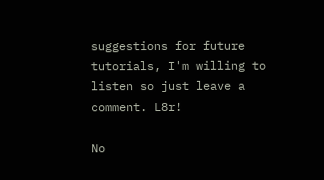suggestions for future tutorials, I'm willing to listen so just leave a comment. L8r!

No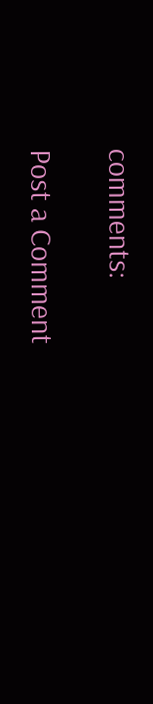comments:

Post a Comment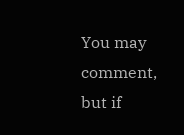You may comment, but if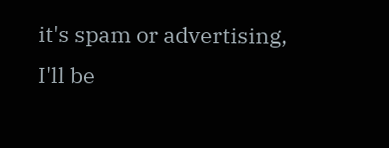it's spam or advertising, I'll be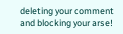deleting your comment and blocking your arse!